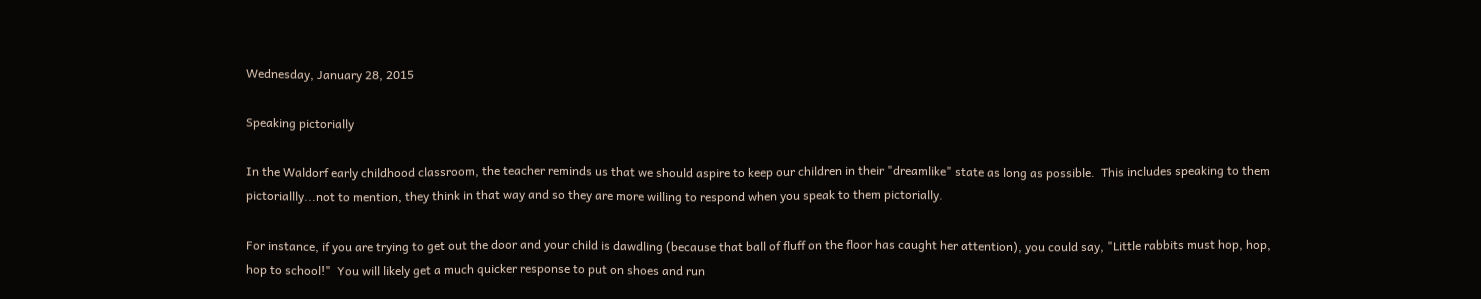Wednesday, January 28, 2015

Speaking pictorially

In the Waldorf early childhood classroom, the teacher reminds us that we should aspire to keep our children in their "dreamlike" state as long as possible.  This includes speaking to them pictoriallly...not to mention, they think in that way and so they are more willing to respond when you speak to them pictorially.

For instance, if you are trying to get out the door and your child is dawdling (because that ball of fluff on the floor has caught her attention), you could say, "Little rabbits must hop, hop, hop to school!"  You will likely get a much quicker response to put on shoes and run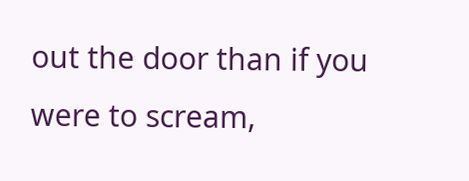out the door than if you were to scream,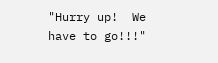"Hurry up!  We have to go!!!"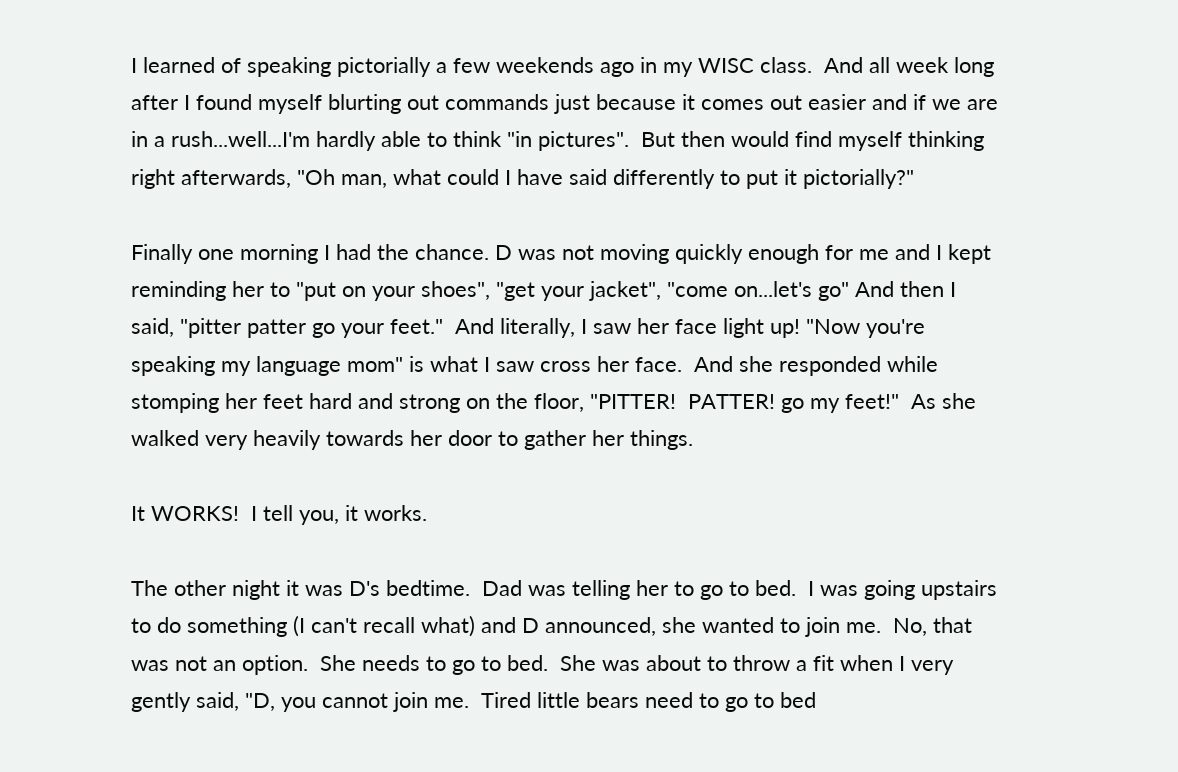I learned of speaking pictorially a few weekends ago in my WISC class.  And all week long after I found myself blurting out commands just because it comes out easier and if we are in a rush...well...I'm hardly able to think "in pictures".  But then would find myself thinking right afterwards, "Oh man, what could I have said differently to put it pictorially?"

Finally one morning I had the chance. D was not moving quickly enough for me and I kept reminding her to "put on your shoes", "get your jacket", "come on...let's go" And then I said, "pitter patter go your feet."  And literally, I saw her face light up! "Now you're speaking my language mom" is what I saw cross her face.  And she responded while stomping her feet hard and strong on the floor, "PITTER!  PATTER! go my feet!"  As she walked very heavily towards her door to gather her things.

It WORKS!  I tell you, it works.

The other night it was D's bedtime.  Dad was telling her to go to bed.  I was going upstairs to do something (I can't recall what) and D announced, she wanted to join me.  No, that was not an option.  She needs to go to bed.  She was about to throw a fit when I very gently said, "D, you cannot join me.  Tired little bears need to go to bed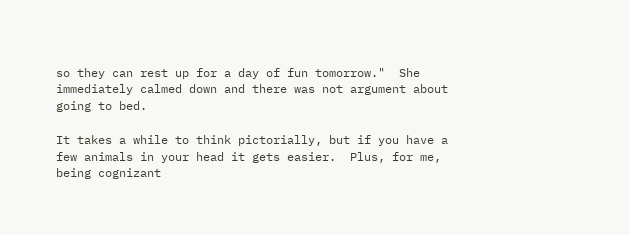so they can rest up for a day of fun tomorrow."  She immediately calmed down and there was not argument about going to bed.

It takes a while to think pictorially, but if you have a few animals in your head it gets easier.  Plus, for me, being cognizant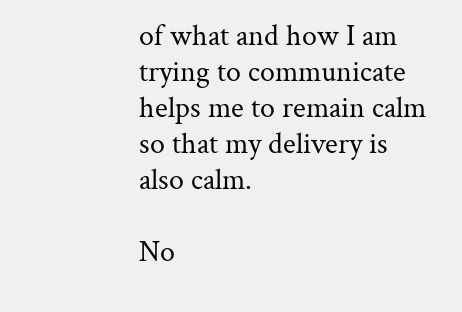of what and how I am trying to communicate helps me to remain calm so that my delivery is also calm.

No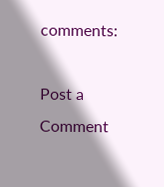comments:

Post a Comment